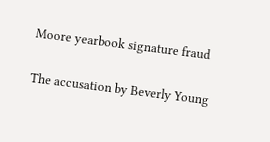Moore yearbook signature fraud

The accusation by Beverly Young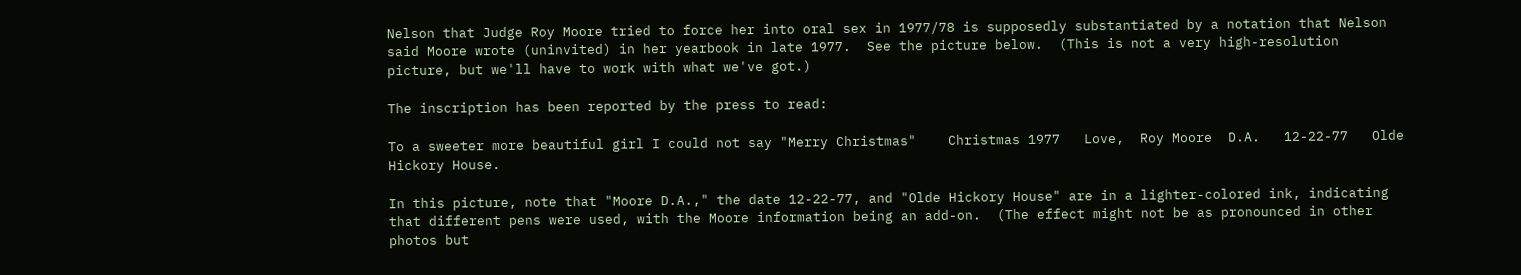Nelson that Judge Roy Moore tried to force her into oral sex in 1977/78 is supposedly substantiated by a notation that Nelson said Moore wrote (uninvited) in her yearbook in late 1977.  See the picture below.  (This is not a very high-resolution picture, but we'll have to work with what we've got.)

The inscription has been reported by the press to read:

To a sweeter more beautiful girl I could not say "Merry Christmas"    Christmas 1977   Love,  Roy Moore  D.A.   12-22-77   Olde Hickory House.

In this picture, note that "Moore D.A.," the date 12-22-77, and "Olde Hickory House" are in a lighter-colored ink, indicating that different pens were used, with the Moore information being an add-on.  (The effect might not be as pronounced in other photos but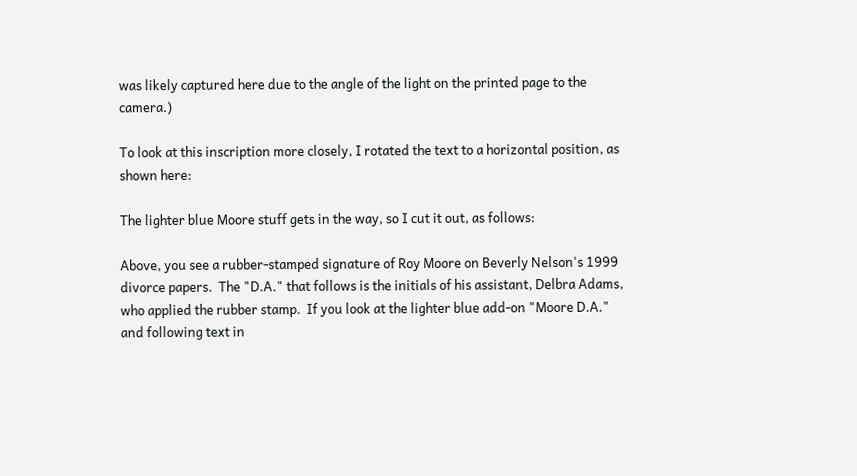was likely captured here due to the angle of the light on the printed page to the camera.)

To look at this inscription more closely, I rotated the text to a horizontal position, as shown here:

The lighter blue Moore stuff gets in the way, so I cut it out, as follows:

Above, you see a rubber-stamped signature of Roy Moore on Beverly Nelson's 1999 divorce papers.  The "D.A." that follows is the initials of his assistant, Delbra Adams, who applied the rubber stamp.  If you look at the lighter blue add-on "Moore D.A." and following text in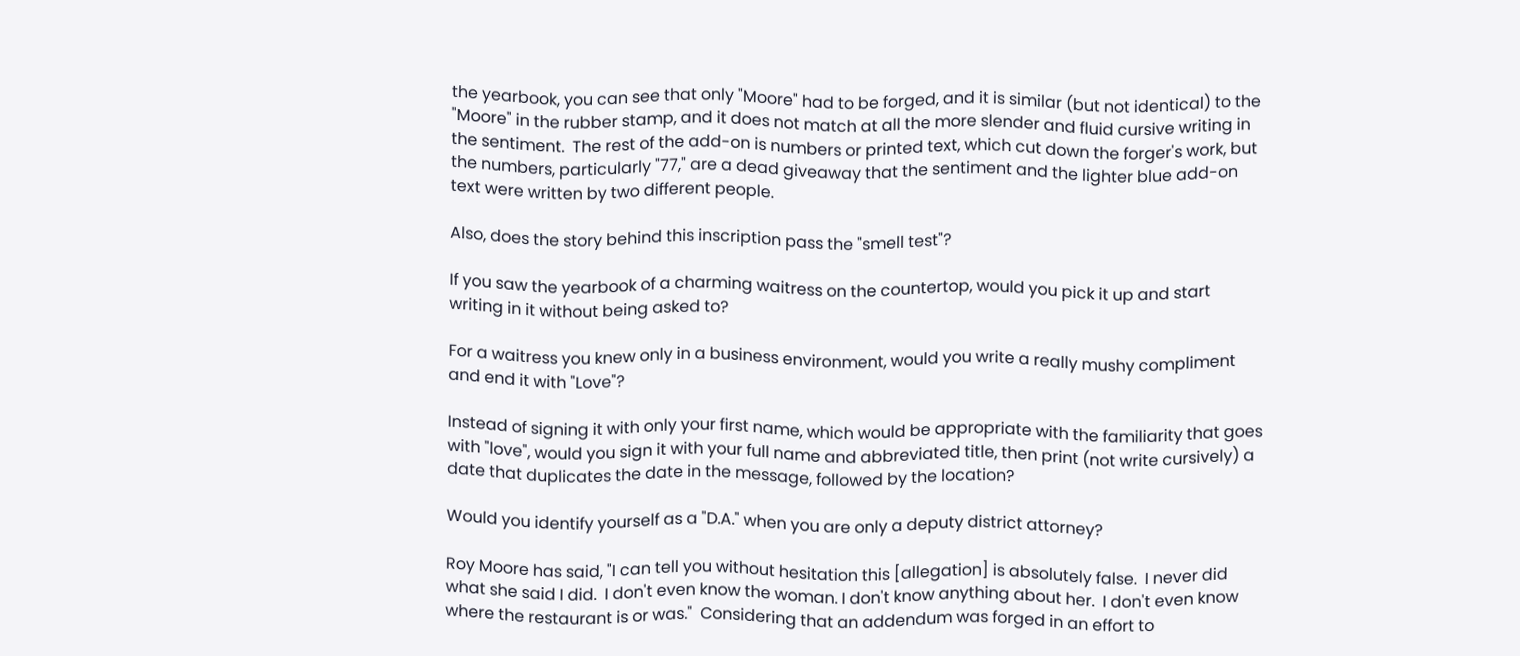the yearbook, you can see that only "Moore" had to be forged, and it is similar (but not identical) to the "Moore" in the rubber stamp, and it does not match at all the more slender and fluid cursive writing in the sentiment.  The rest of the add-on is numbers or printed text, which cut down the forger's work, but the numbers, particularly "77," are a dead giveaway that the sentiment and the lighter blue add-on text were written by two different people.

Also, does the story behind this inscription pass the "smell test"?

If you saw the yearbook of a charming waitress on the countertop, would you pick it up and start writing in it without being asked to?

For a waitress you knew only in a business environment, would you write a really mushy compliment and end it with "Love"?

Instead of signing it with only your first name, which would be appropriate with the familiarity that goes with "love", would you sign it with your full name and abbreviated title, then print (not write cursively) a date that duplicates the date in the message, followed by the location?

Would you identify yourself as a "D.A." when you are only a deputy district attorney?

Roy Moore has said, "I can tell you without hesitation this [allegation] is absolutely false.  I never did what she said I did.  I don't even know the woman. I don't know anything about her.  I don't even know where the restaurant is or was."  Considering that an addendum was forged in an effort to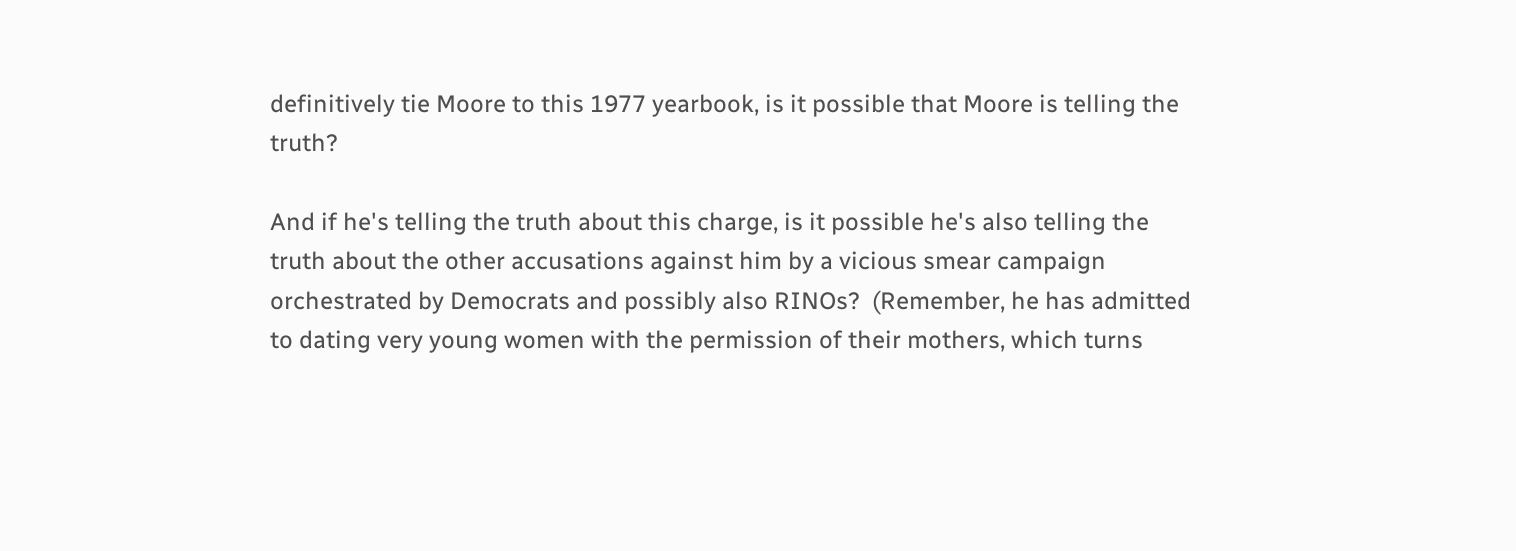definitively tie Moore to this 1977 yearbook, is it possible that Moore is telling the truth?

And if he's telling the truth about this charge, is it possible he's also telling the truth about the other accusations against him by a vicious smear campaign orchestrated by Democrats and possibly also RINOs?  (Remember, he has admitted to dating very young women with the permission of their mothers, which turns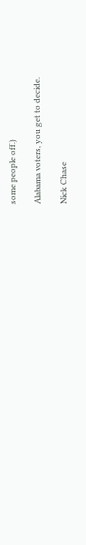some people off.)

Alabama voters, you get to decide.

Nick Chase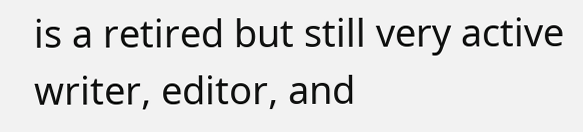is a retired but still very active writer, editor, and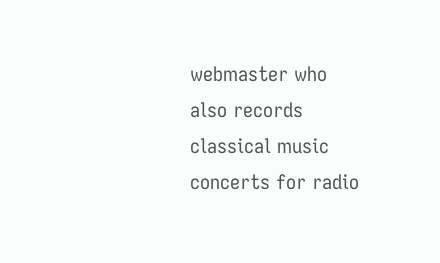webmaster who also records classical music concerts for radio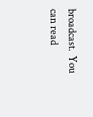broadcast.  You can read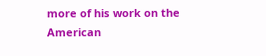more of his work on the American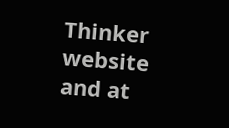Thinker website and at